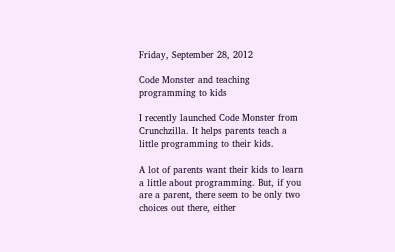Friday, September 28, 2012

Code Monster and teaching programming to kids

I recently launched Code Monster from Crunchzilla. It helps parents teach a little programming to their kids.

A lot of parents want their kids to learn a little about programming. But, if you are a parent, there seem to be only two choices out there, either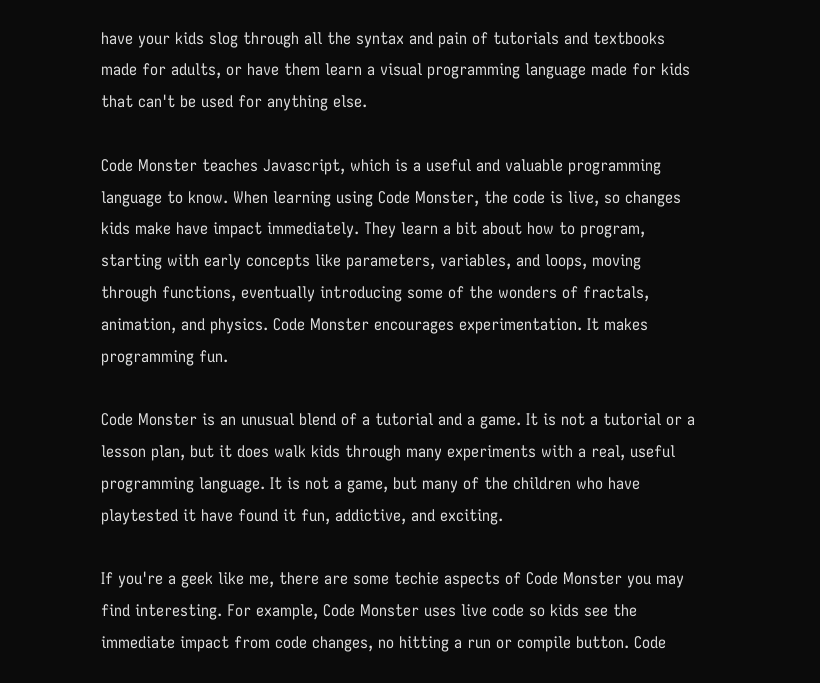have your kids slog through all the syntax and pain of tutorials and textbooks made for adults, or have them learn a visual programming language made for kids that can't be used for anything else.

Code Monster teaches Javascript, which is a useful and valuable programming language to know. When learning using Code Monster, the code is live, so changes kids make have impact immediately. They learn a bit about how to program, starting with early concepts like parameters, variables, and loops, moving through functions, eventually introducing some of the wonders of fractals, animation, and physics. Code Monster encourages experimentation. It makes programming fun.

Code Monster is an unusual blend of a tutorial and a game. It is not a tutorial or a lesson plan, but it does walk kids through many experiments with a real, useful programming language. It is not a game, but many of the children who have playtested it have found it fun, addictive, and exciting.

If you're a geek like me, there are some techie aspects of Code Monster you may find interesting. For example, Code Monster uses live code so kids see the immediate impact from code changes, no hitting a run or compile button. Code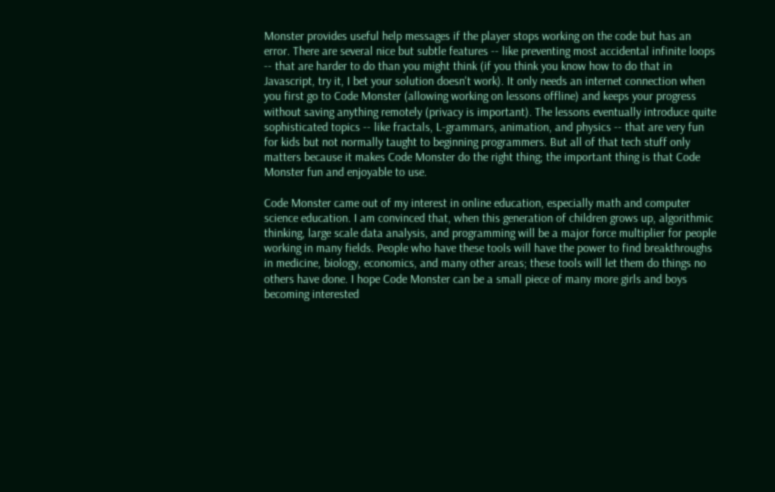Monster provides useful help messages if the player stops working on the code but has an error. There are several nice but subtle features -- like preventing most accidental infinite loops -- that are harder to do than you might think (if you think you know how to do that in Javascript, try it, I bet your solution doesn't work). It only needs an internet connection when you first go to Code Monster (allowing working on lessons offline) and keeps your progress without saving anything remotely (privacy is important). The lessons eventually introduce quite sophisticated topics -- like fractals, L-grammars, animation, and physics -- that are very fun for kids but not normally taught to beginning programmers. But all of that tech stuff only matters because it makes Code Monster do the right thing; the important thing is that Code Monster fun and enjoyable to use.

Code Monster came out of my interest in online education, especially math and computer science education. I am convinced that, when this generation of children grows up, algorithmic thinking, large scale data analysis, and programming will be a major force multiplier for people working in many fields. People who have these tools will have the power to find breakthroughs in medicine, biology, economics, and many other areas; these tools will let them do things no others have done. I hope Code Monster can be a small piece of many more girls and boys becoming interested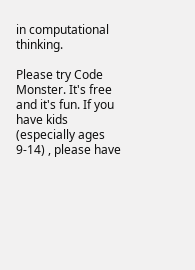in computational thinking.

Please try Code Monster. It's free and it's fun. If you have kids (especially ages 9-14) , please have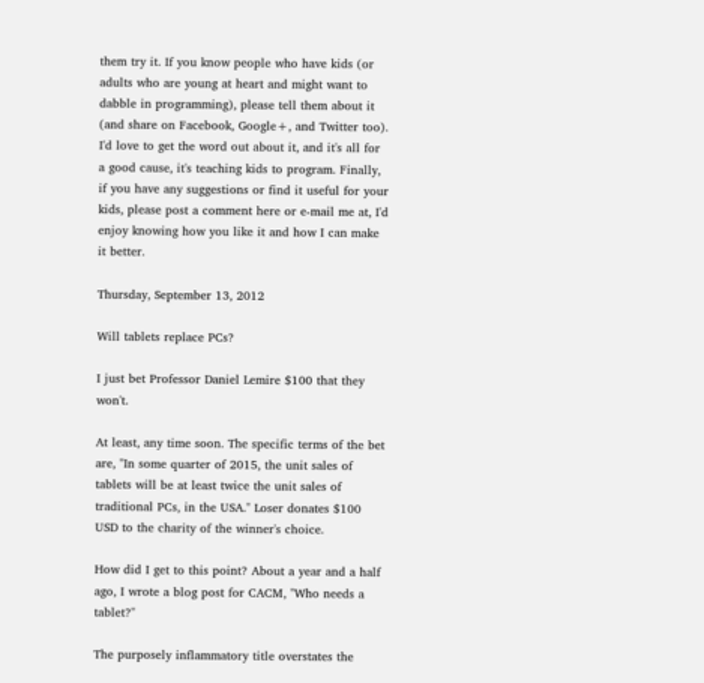them try it. If you know people who have kids (or adults who are young at heart and might want to dabble in programming), please tell them about it (and share on Facebook, Google+, and Twitter too). I'd love to get the word out about it, and it's all for a good cause, it's teaching kids to program. Finally, if you have any suggestions or find it useful for your kids, please post a comment here or e-mail me at, I'd enjoy knowing how you like it and how I can make it better.

Thursday, September 13, 2012

Will tablets replace PCs?

I just bet Professor Daniel Lemire $100 that they won't.

At least, any time soon. The specific terms of the bet are, "In some quarter of 2015, the unit sales of tablets will be at least twice the unit sales of traditional PCs, in the USA." Loser donates $100 USD to the charity of the winner's choice.

How did I get to this point? About a year and a half ago, I wrote a blog post for CACM, "Who needs a tablet?"

The purposely inflammatory title overstates the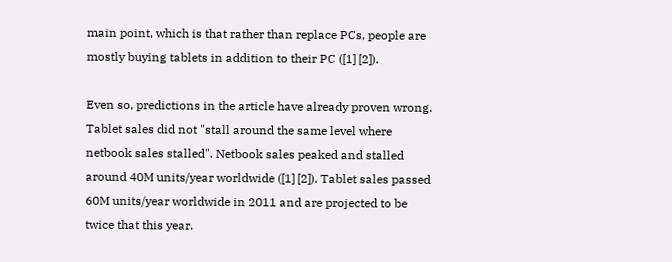main point, which is that rather than replace PCs, people are mostly buying tablets in addition to their PC ([1] [2]).

Even so, predictions in the article have already proven wrong. Tablet sales did not "stall around the same level where netbook sales stalled". Netbook sales peaked and stalled around 40M units/year worldwide ([1] [2]). Tablet sales passed 60M units/year worldwide in 2011 and are projected to be twice that this year.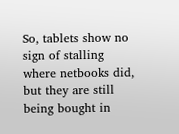So, tablets show no sign of stalling where netbooks did, but they are still being bought in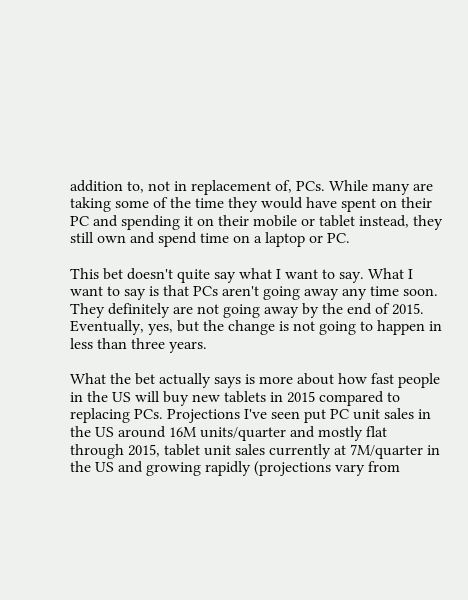addition to, not in replacement of, PCs. While many are taking some of the time they would have spent on their PC and spending it on their mobile or tablet instead, they still own and spend time on a laptop or PC.

This bet doesn't quite say what I want to say. What I want to say is that PCs aren't going away any time soon. They definitely are not going away by the end of 2015. Eventually, yes, but the change is not going to happen in less than three years.

What the bet actually says is more about how fast people in the US will buy new tablets in 2015 compared to replacing PCs. Projections I've seen put PC unit sales in the US around 16M units/quarter and mostly flat through 2015, tablet unit sales currently at 7M/quarter in the US and growing rapidly (projections vary from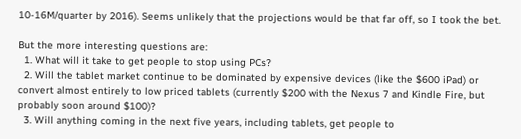10-16M/quarter by 2016). Seems unlikely that the projections would be that far off, so I took the bet.

But the more interesting questions are:
  1. What will it take to get people to stop using PCs?
  2. Will the tablet market continue to be dominated by expensive devices (like the $600 iPad) or convert almost entirely to low priced tablets (currently $200 with the Nexus 7 and Kindle Fire, but probably soon around $100)?
  3. Will anything coming in the next five years, including tablets, get people to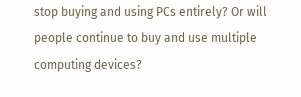stop buying and using PCs entirely? Or will people continue to buy and use multiple computing devices?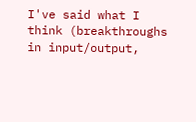I've said what I think (breakthroughs in input/output,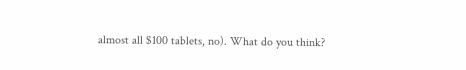almost all $100 tablets, no). What do you think?